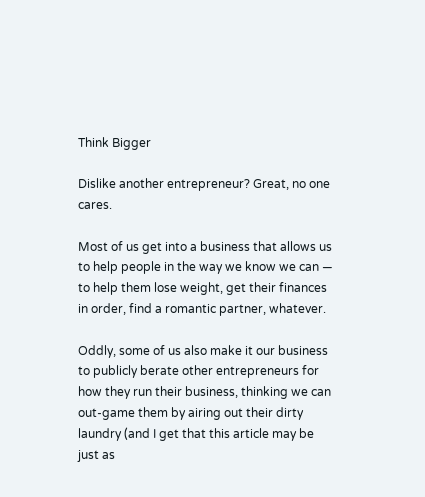Think Bigger

Dislike another entrepreneur? Great, no one cares.

Most of us get into a business that allows us to help people in the way we know we can — to help them lose weight, get their finances in order, find a romantic partner, whatever.

Oddly, some of us also make it our business to publicly berate other entrepreneurs for how they run their business, thinking we can out-game them by airing out their dirty laundry (and I get that this article may be just as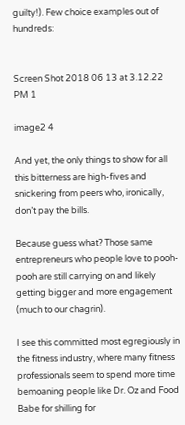guilty!). Few choice examples out of hundreds:


Screen Shot 2018 06 13 at 3.12.22 PM 1

image2 4

And yet, the only things to show for all this bitterness are high-fives and snickering from peers who, ironically, don’t pay the bills.

Because guess what? Those same entrepreneurs who people love to pooh-pooh are still carrying on and likely getting bigger and more engagement (much to our chagrin).

I see this committed most egregiously in the fitness industry, where many fitness professionals seem to spend more time bemoaning people like Dr. Oz and Food Babe for shilling for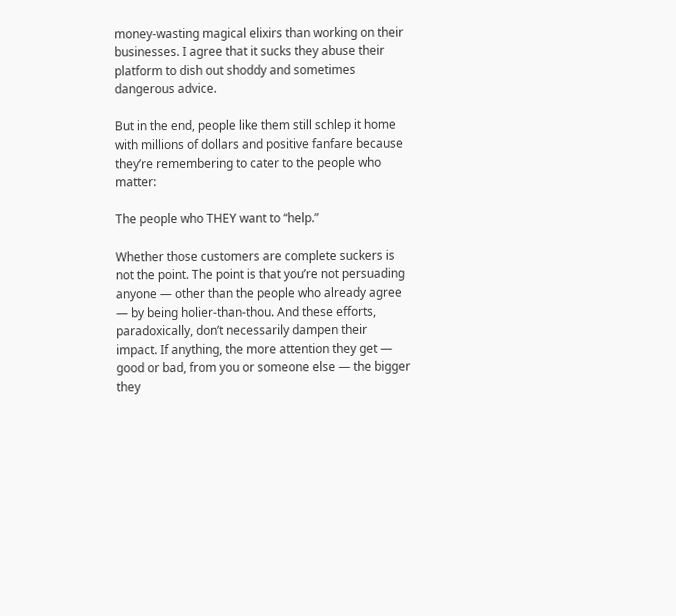money-wasting magical elixirs than working on their businesses. I agree that it sucks they abuse their platform to dish out shoddy and sometimes dangerous advice.

But in the end, people like them still schlep it home with millions of dollars and positive fanfare because they’re remembering to cater to the people who matter:

The people who THEY want to “help.”

Whether those customers are complete suckers is not the point. The point is that you’re not persuading anyone — other than the people who already agree — by being holier-than-thou. And these efforts, paradoxically, don’t necessarily dampen their impact. If anything, the more attention they get — good or bad, from you or someone else — the bigger they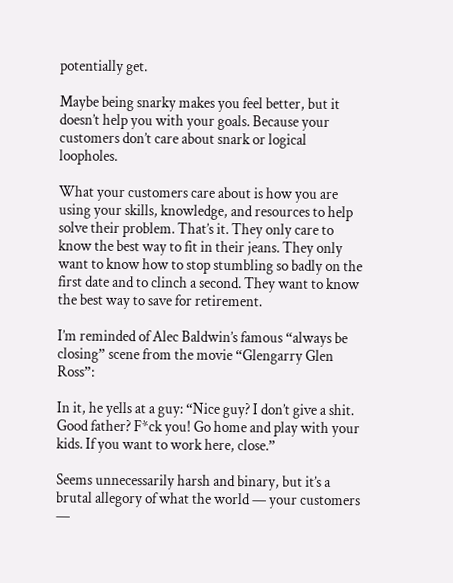potentially get.

Maybe being snarky makes you feel better, but it doesn’t help you with your goals. Because your customers don’t care about snark or logical loopholes.

What your customers care about is how you are using your skills, knowledge, and resources to help solve their problem. That’s it. They only care to know the best way to fit in their jeans. They only want to know how to stop stumbling so badly on the first date and to clinch a second. They want to know the best way to save for retirement.

I’m reminded of Alec Baldwin’s famous “always be closing” scene from the movie “Glengarry Glen Ross”:

In it, he yells at a guy: “Nice guy? I don’t give a shit. Good father? F*ck you! Go home and play with your kids. If you want to work here, close.”

Seems unnecessarily harsh and binary, but it’s a brutal allegory of what the world — your customers —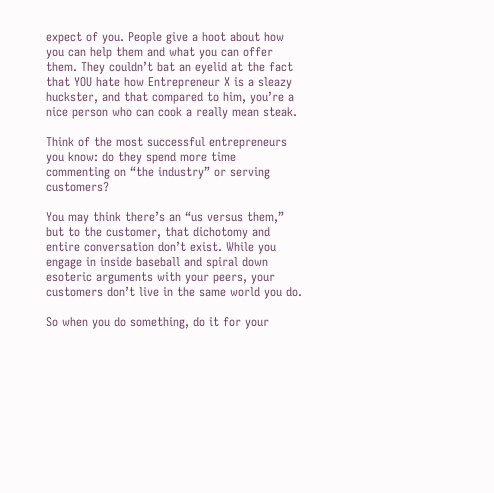expect of you. People give a hoot about how you can help them and what you can offer them. They couldn’t bat an eyelid at the fact that YOU hate how Entrepreneur X is a sleazy huckster, and that compared to him, you’re a nice person who can cook a really mean steak.

Think of the most successful entrepreneurs you know: do they spend more time commenting on “the industry” or serving customers?

You may think there’s an “us versus them,” but to the customer, that dichotomy and entire conversation don’t exist. While you engage in inside baseball and spiral down esoteric arguments with your peers, your customers don’t live in the same world you do.

So when you do something, do it for your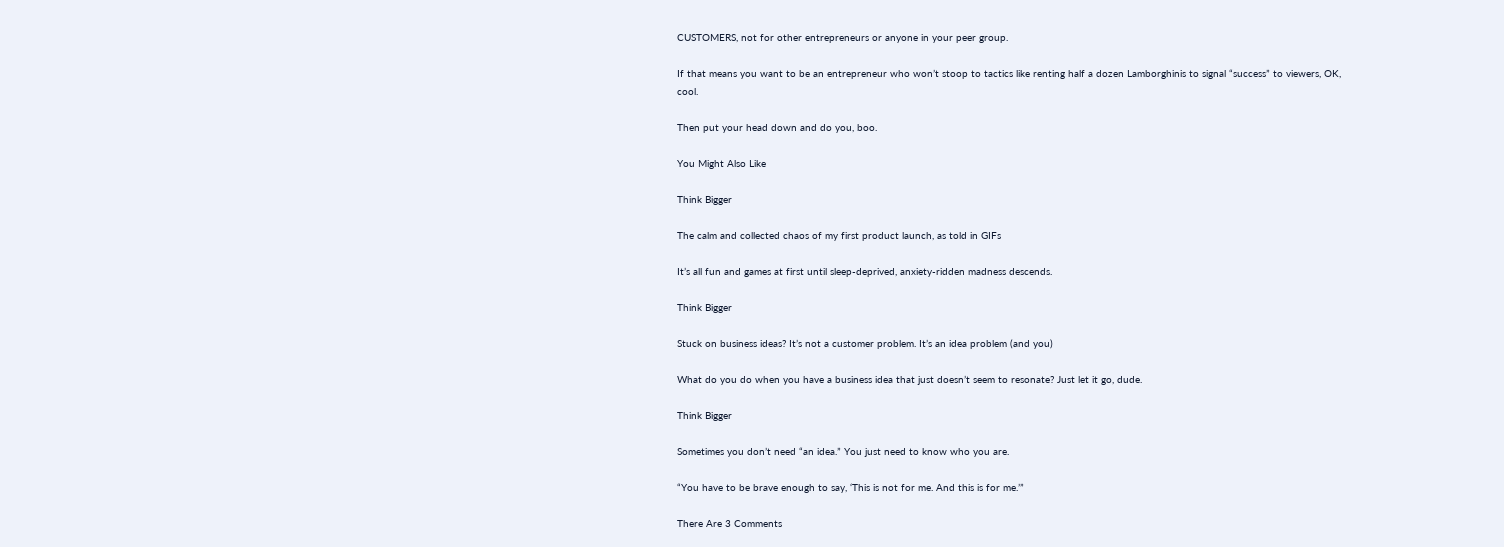CUSTOMERS, not for other entrepreneurs or anyone in your peer group.

If that means you want to be an entrepreneur who won’t stoop to tactics like renting half a dozen Lamborghinis to signal “success” to viewers, OK, cool.

Then put your head down and do you, boo.

You Might Also Like

Think Bigger

The calm and collected chaos of my first product launch, as told in GIFs

It’s all fun and games at first until sleep-deprived, anxiety-ridden madness descends.

Think Bigger

Stuck on business ideas? It’s not a customer problem. It’s an idea problem (and you)

What do you do when you have a business idea that just doesn’t seem to resonate? Just let it go, dude.

Think Bigger

Sometimes you don’t need “an idea.” You just need to know who you are.

“You have to be brave enough to say, ‘This is not for me. And this is for me.’”

There Are 3 Comments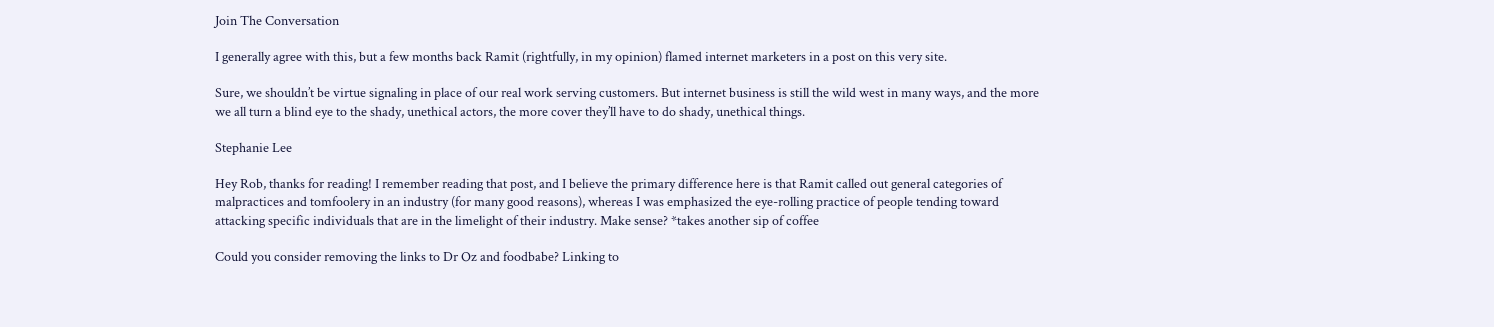Join The Conversation

I generally agree with this, but a few months back Ramit (rightfully, in my opinion) flamed internet marketers in a post on this very site.

Sure, we shouldn’t be virtue signaling in place of our real work serving customers. But internet business is still the wild west in many ways, and the more we all turn a blind eye to the shady, unethical actors, the more cover they’ll have to do shady, unethical things.

Stephanie Lee

Hey Rob, thanks for reading! I remember reading that post, and I believe the primary difference here is that Ramit called out general categories of malpractices and tomfoolery in an industry (for many good reasons), whereas I was emphasized the eye-rolling practice of people tending toward attacking specific individuals that are in the limelight of their industry. Make sense? *takes another sip of coffee

Could you consider removing the links to Dr Oz and foodbabe? Linking to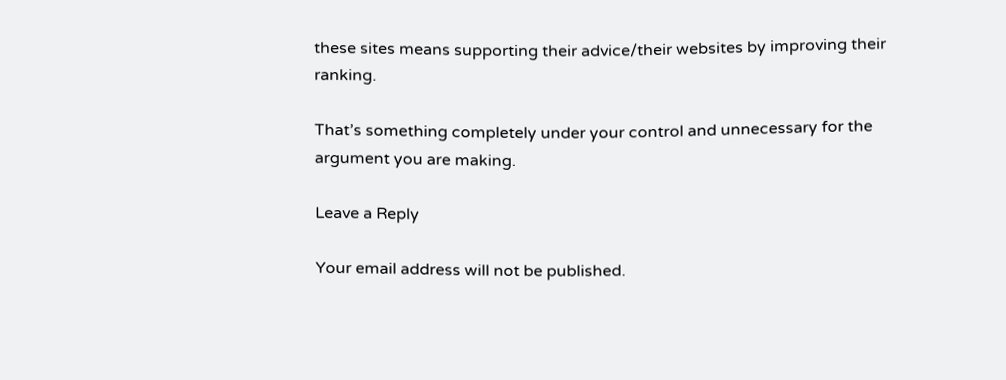these sites means supporting their advice/their websites by improving their ranking.

That’s something completely under your control and unnecessary for the argument you are making.

Leave a Reply

Your email address will not be published.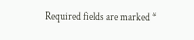Required fields are marked *